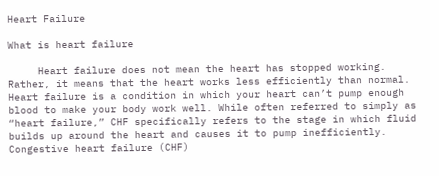Heart Failure

What is heart failure

     Heart failure does not mean the heart has stopped working. Rather, it means that the heart works less efficiently than normal. Heart failure is a condition in which your heart can’t pump enough blood to make your body work well. While often referred to simply as “heart failure,” CHF specifically refers to the stage in which fluid builds up around the heart and causes it to pump inefficiently. Congestive heart failure (CHF)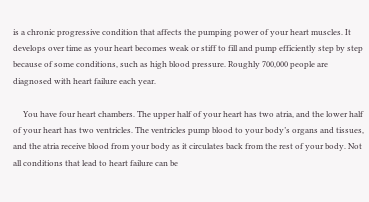is a chronic progressive condition that affects the pumping power of your heart muscles. It develops over time as your heart becomes weak or stiff to fill and pump efficiently step by step because of some conditions, such as high blood pressure. Roughly 700,000 people are diagnosed with heart failure each year.

     You have four heart chambers. The upper half of your heart has two atria, and the lower half of your heart has two ventricles. The ventricles pump blood to your body’s organs and tissues, and the atria receive blood from your body as it circulates back from the rest of your body. Not all conditions that lead to heart failure can be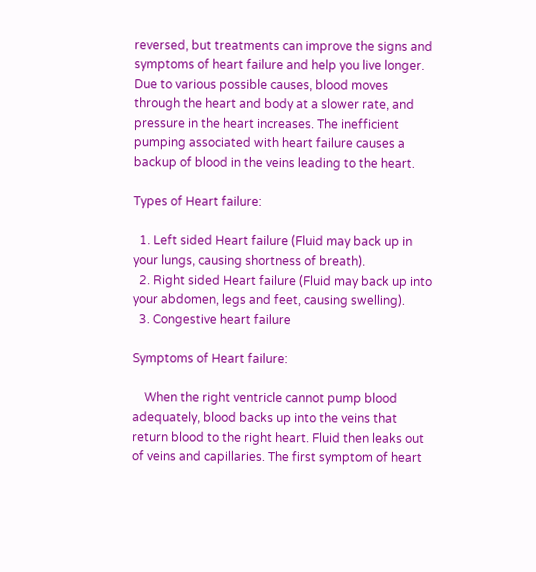reversed, but treatments can improve the signs and symptoms of heart failure and help you live longer.  Due to various possible causes, blood moves through the heart and body at a slower rate, and pressure in the heart increases. The inefficient pumping associated with heart failure causes a backup of blood in the veins leading to the heart.

Types of Heart failure:

  1. Left sided Heart failure (Fluid may back up in your lungs, causing shortness of breath).
  2. Right sided Heart failure (Fluid may back up into your abdomen, legs and feet, causing swelling).
  3. Congestive heart failure

Symptoms of Heart failure:

    When the right ventricle cannot pump blood adequately, blood backs up into the veins that return blood to the right heart. Fluid then leaks out of veins and capillaries. The first symptom of heart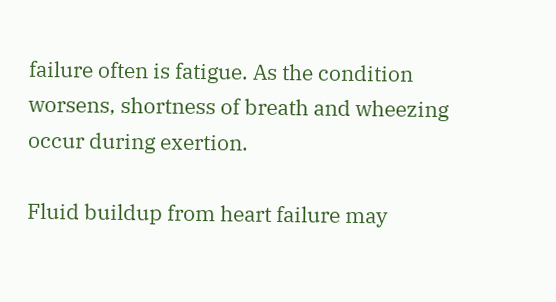failure often is fatigue. As the condition worsens, shortness of breath and wheezing occur during exertion.

Fluid buildup from heart failure may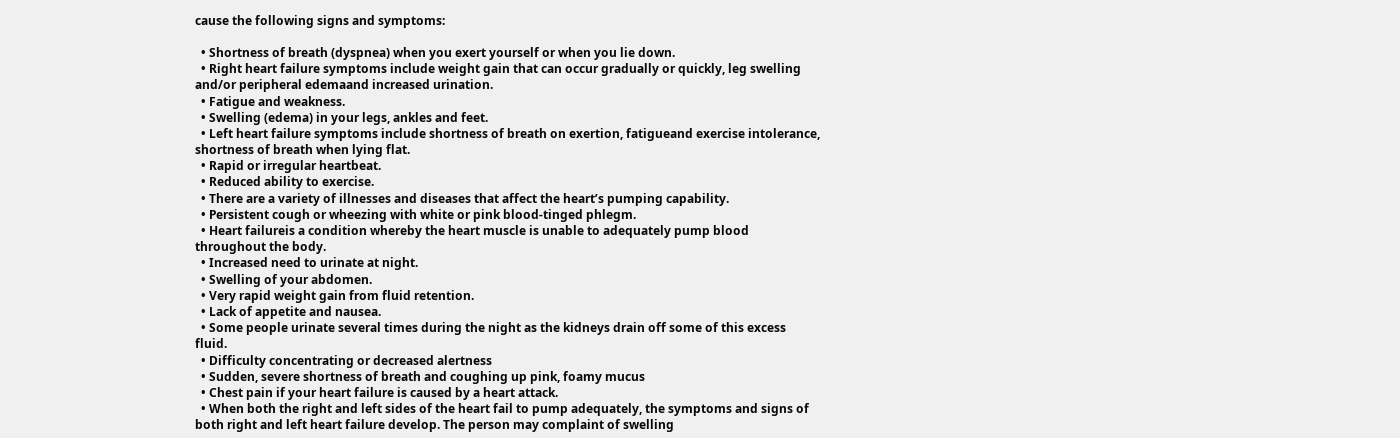cause the following signs and symptoms:

  • Shortness of breath (dyspnea) when you exert yourself or when you lie down.
  • Right heart failure symptoms include weight gain that can occur gradually or quickly, leg swelling and/or peripheral edemaand increased urination.
  • Fatigue and weakness.
  • Swelling (edema) in your legs, ankles and feet.
  • Left heart failure symptoms include shortness of breath on exertion, fatigueand exercise intolerance, shortness of breath when lying flat.
  • Rapid or irregular heartbeat.
  • Reduced ability to exercise.
  • There are a variety of illnesses and diseases that affect the heart’s pumping capability.
  • Persistent cough or wheezing with white or pink blood-tinged phlegm.
  • Heart failureis a condition whereby the heart muscle is unable to adequately pump blood throughout the body.
  • Increased need to urinate at night.
  • Swelling of your abdomen.
  • Very rapid weight gain from fluid retention.
  • Lack of appetite and nausea.
  • Some people urinate several times during the night as the kidneys drain off some of this excess fluid.
  • Difficulty concentrating or decreased alertness
  • Sudden, severe shortness of breath and coughing up pink, foamy mucus
  • Chest pain if your heart failure is caused by a heart attack.
  • When both the right and left sides of the heart fail to pump adequately, the symptoms and signs of both right and left heart failure develop. The person may complaint of swelling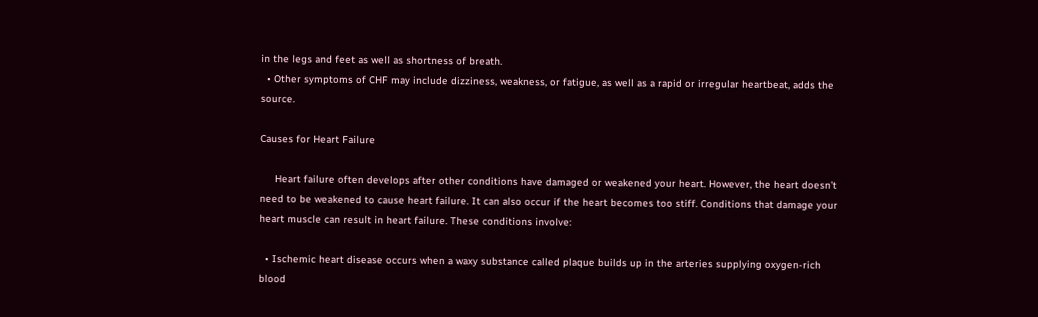in the legs and feet as well as shortness of breath.
  • Other symptoms of CHF may include dizziness, weakness, or fatigue, as well as a rapid or irregular heartbeat, adds the source.

Causes for Heart Failure

     Heart failure often develops after other conditions have damaged or weakened your heart. However, the heart doesn’t need to be weakened to cause heart failure. It can also occur if the heart becomes too stiff. Conditions that damage your heart muscle can result in heart failure. These conditions involve:

  • Ischemic heart disease occurs when a waxy substance called plaque builds up in the arteries supplying oxygen-rich blood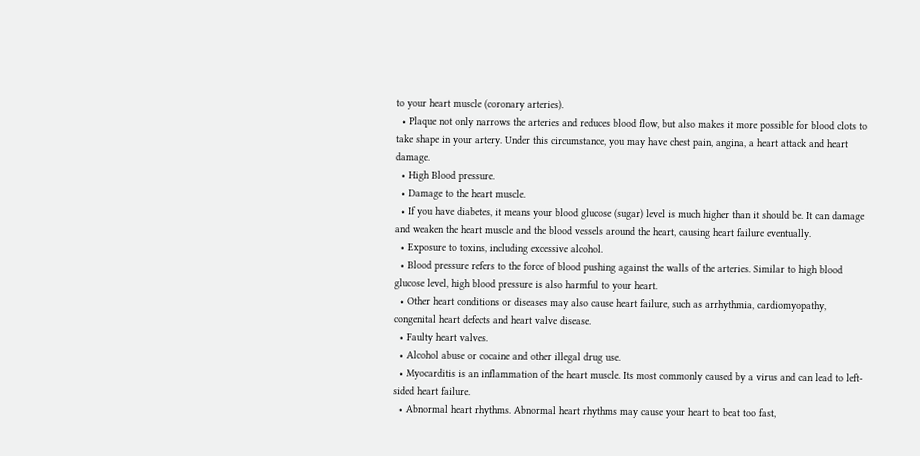to your heart muscle (coronary arteries).
  • Plaque not only narrows the arteries and reduces blood flow, but also makes it more possible for blood clots to take shape in your artery. Under this circumstance, you may have chest pain, angina, a heart attack and heart damage.
  • High Blood pressure.
  • Damage to the heart muscle.
  • If you have diabetes, it means your blood glucose (sugar) level is much higher than it should be. It can damage and weaken the heart muscle and the blood vessels around the heart, causing heart failure eventually.
  • Exposure to toxins, including excessive alcohol.
  • Blood pressure refers to the force of blood pushing against the walls of the arteries. Similar to high blood glucose level, high blood pressure is also harmful to your heart.
  • Other heart conditions or diseases may also cause heart failure, such as arrhythmia, cardiomyopathy, congenital heart defects and heart valve disease.
  • Faulty heart valves.
  • Alcohol abuse or cocaine and other illegal drug use.
  • Myocarditis is an inflammation of the heart muscle. Its most commonly caused by a virus and can lead to left-sided heart failure.
  • Abnormal heart rhythms. Abnormal heart rhythms may cause your heart to beat too fast,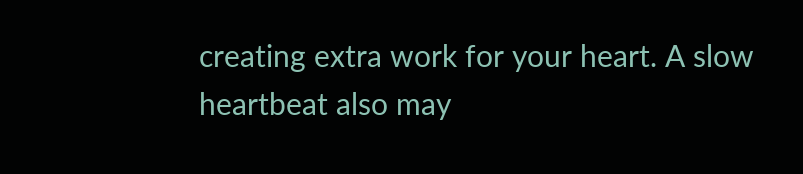creating extra work for your heart. A slow heartbeat also may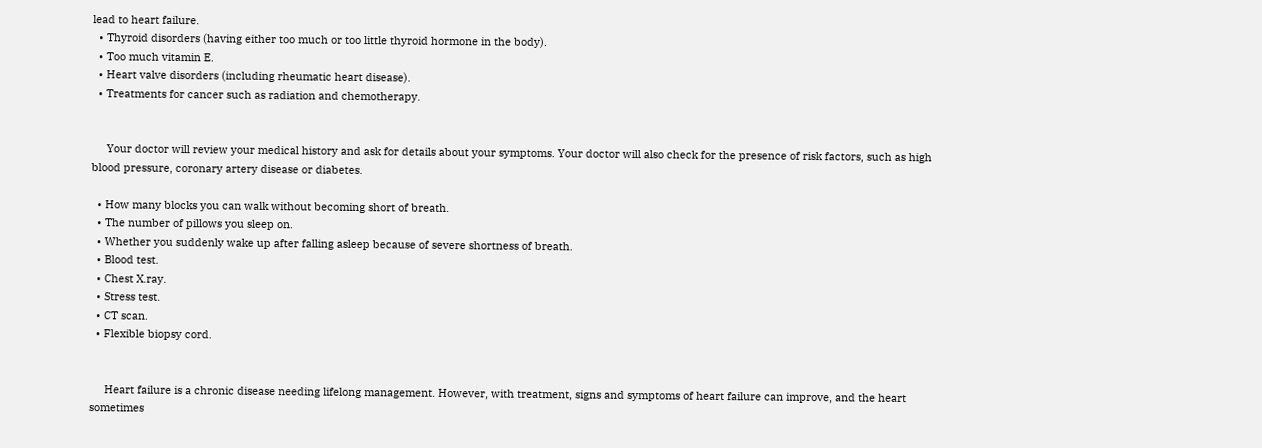lead to heart failure.
  • Thyroid disorders (having either too much or too little thyroid hormone in the body).
  • Too much vitamin E.
  • Heart valve disorders (including rheumatic heart disease).
  • Treatments for cancer such as radiation and chemotherapy.


     Your doctor will review your medical history and ask for details about your symptoms. Your doctor will also check for the presence of risk factors, such as high blood pressure, coronary artery disease or diabetes.

  • How many blocks you can walk without becoming short of breath.
  • The number of pillows you sleep on.
  • Whether you suddenly wake up after falling asleep because of severe shortness of breath.
  • Blood test.
  • Chest X.ray.
  • Stress test.
  • CT scan.
  • Flexible biopsy cord.


     Heart failure is a chronic disease needing lifelong management. However, with treatment, signs and symptoms of heart failure can improve, and the heart sometimes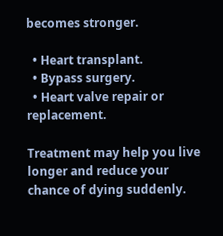becomes stronger.

  • Heart transplant.
  • Bypass surgery.
  • Heart valve repair or replacement.

Treatment may help you live longer and reduce your chance of dying suddenly.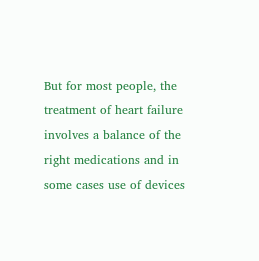But for most people, the treatment of heart failure involves a balance of the right medications and in some cases use of devices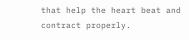that help the heart beat and contract properly.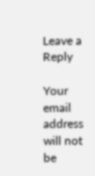Leave a Reply

Your email address will not be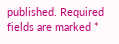published. Required fields are marked *